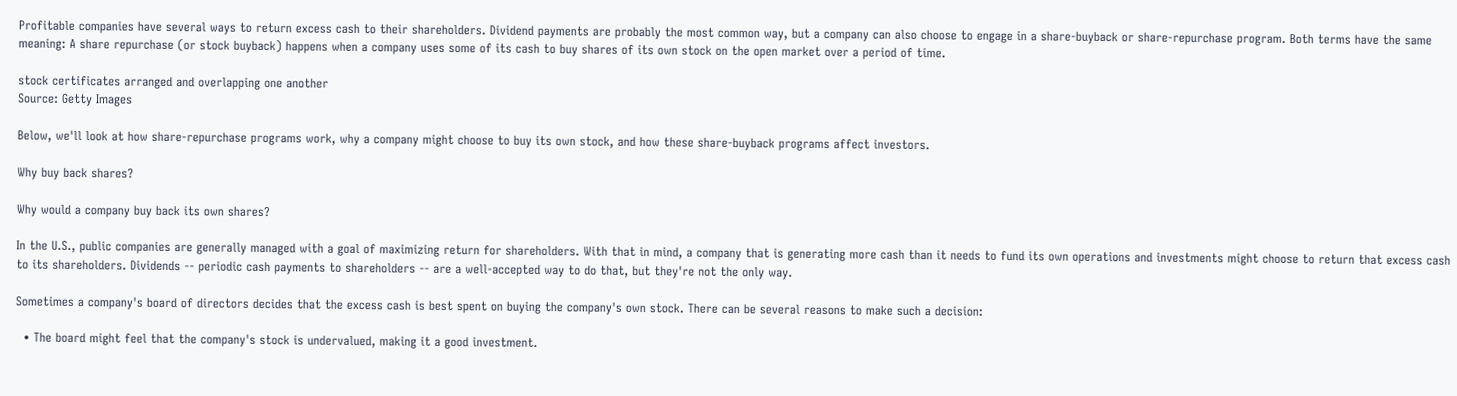Profitable companies have several ways to return excess cash to their shareholders. Dividend payments are probably the most common way, but a company can also choose to engage in a share-buyback or share-repurchase program. Both terms have the same meaning: A share repurchase (or stock buyback) happens when a company uses some of its cash to buy shares of its own stock on the open market over a period of time.

stock certificates arranged and overlapping one another
Source: Getty Images

Below, we'll look at how share-repurchase programs work, why a company might choose to buy its own stock, and how these share-buyback programs affect investors.

Why buy back shares?

Why would a company buy back its own shares?

In the U.S., public companies are generally managed with a goal of maximizing return for shareholders. With that in mind, a company that is generating more cash than it needs to fund its own operations and investments might choose to return that excess cash to its shareholders. Dividends -- periodic cash payments to shareholders -- are a well-accepted way to do that, but they're not the only way.

Sometimes a company's board of directors decides that the excess cash is best spent on buying the company's own stock. There can be several reasons to make such a decision:

  • The board might feel that the company's stock is undervalued, making it a good investment.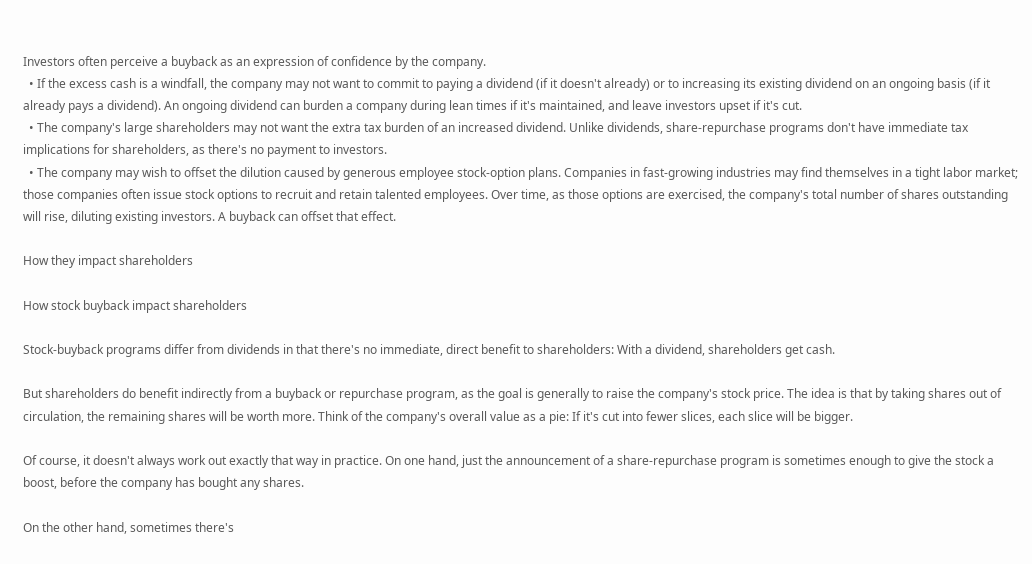Investors often perceive a buyback as an expression of confidence by the company.
  • If the excess cash is a windfall, the company may not want to commit to paying a dividend (if it doesn't already) or to increasing its existing dividend on an ongoing basis (if it already pays a dividend). An ongoing dividend can burden a company during lean times if it's maintained, and leave investors upset if it's cut.
  • The company's large shareholders may not want the extra tax burden of an increased dividend. Unlike dividends, share-repurchase programs don't have immediate tax implications for shareholders, as there's no payment to investors.
  • The company may wish to offset the dilution caused by generous employee stock-option plans. Companies in fast-growing industries may find themselves in a tight labor market; those companies often issue stock options to recruit and retain talented employees. Over time, as those options are exercised, the company's total number of shares outstanding will rise, diluting existing investors. A buyback can offset that effect.

How they impact shareholders

How stock buyback impact shareholders

Stock-buyback programs differ from dividends in that there's no immediate, direct benefit to shareholders: With a dividend, shareholders get cash.

But shareholders do benefit indirectly from a buyback or repurchase program, as the goal is generally to raise the company's stock price. The idea is that by taking shares out of circulation, the remaining shares will be worth more. Think of the company's overall value as a pie: If it's cut into fewer slices, each slice will be bigger.

Of course, it doesn't always work out exactly that way in practice. On one hand, just the announcement of a share-repurchase program is sometimes enough to give the stock a boost, before the company has bought any shares.

On the other hand, sometimes there's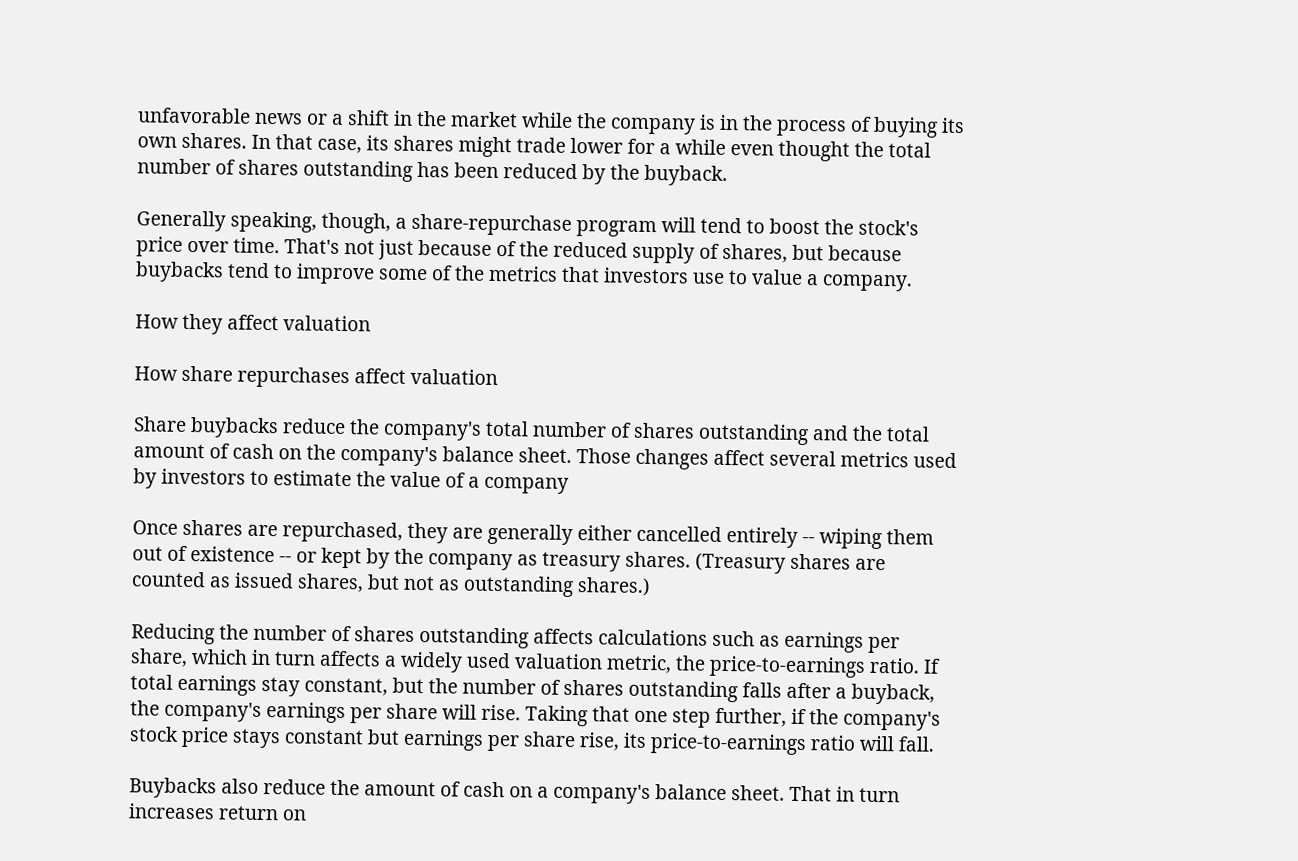unfavorable news or a shift in the market while the company is in the process of buying its own shares. In that case, its shares might trade lower for a while even thought the total number of shares outstanding has been reduced by the buyback.

Generally speaking, though, a share-repurchase program will tend to boost the stock's price over time. That's not just because of the reduced supply of shares, but because buybacks tend to improve some of the metrics that investors use to value a company.

How they affect valuation

How share repurchases affect valuation

Share buybacks reduce the company's total number of shares outstanding and the total amount of cash on the company's balance sheet. Those changes affect several metrics used by investors to estimate the value of a company

Once shares are repurchased, they are generally either cancelled entirely -- wiping them out of existence -- or kept by the company as treasury shares. (Treasury shares are counted as issued shares, but not as outstanding shares.)

Reducing the number of shares outstanding affects calculations such as earnings per share, which in turn affects a widely used valuation metric, the price-to-earnings ratio. If total earnings stay constant, but the number of shares outstanding falls after a buyback, the company's earnings per share will rise. Taking that one step further, if the company's stock price stays constant but earnings per share rise, its price-to-earnings ratio will fall.

Buybacks also reduce the amount of cash on a company's balance sheet. That in turn increases return on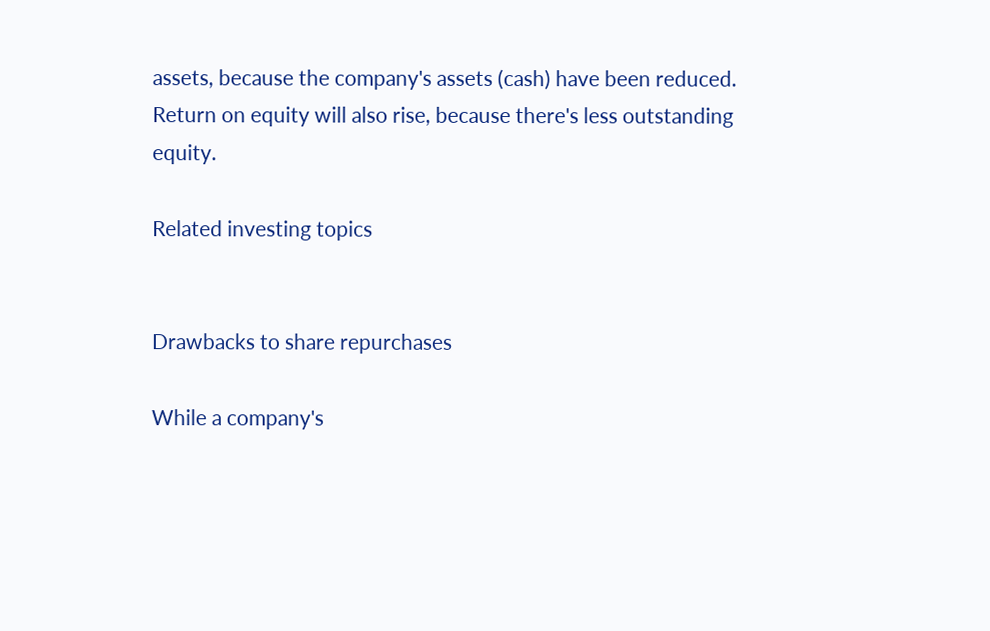assets, because the company's assets (cash) have been reduced. Return on equity will also rise, because there's less outstanding equity.

Related investing topics


Drawbacks to share repurchases

While a company's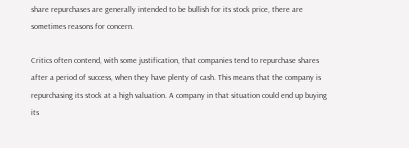share repurchases are generally intended to be bullish for its stock price, there are sometimes reasons for concern.

Critics often contend, with some justification, that companies tend to repurchase shares after a period of success, when they have plenty of cash. This means that the company is repurchasing its stock at a high valuation. A company in that situation could end up buying its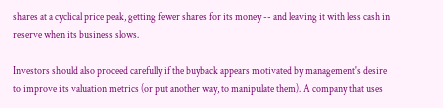shares at a cyclical price peak, getting fewer shares for its money -- and leaving it with less cash in reserve when its business slows.

Investors should also proceed carefully if the buyback appears motivated by management's desire to improve its valuation metrics (or put another way, to manipulate them). A company that uses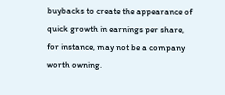buybacks to create the appearance of quick growth in earnings per share, for instance, may not be a company worth owning.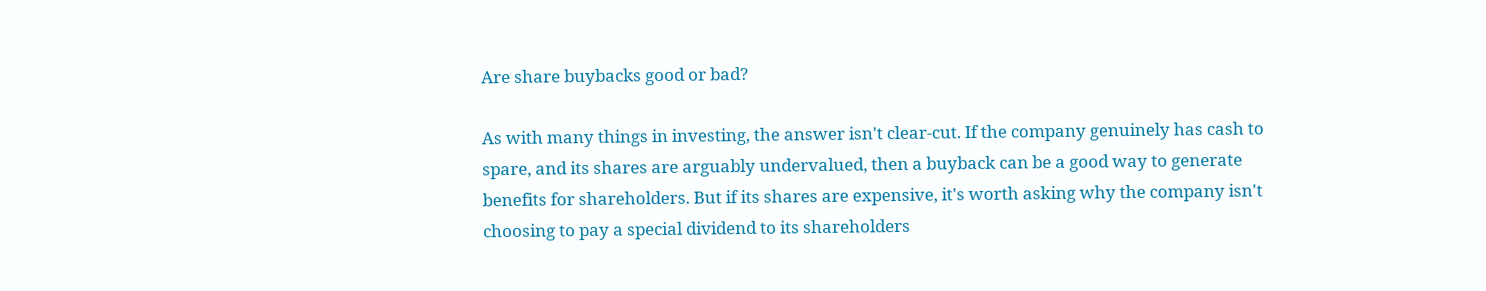Are share buybacks good or bad?

As with many things in investing, the answer isn't clear-cut. If the company genuinely has cash to spare, and its shares are arguably undervalued, then a buyback can be a good way to generate benefits for shareholders. But if its shares are expensive, it's worth asking why the company isn't choosing to pay a special dividend to its shareholders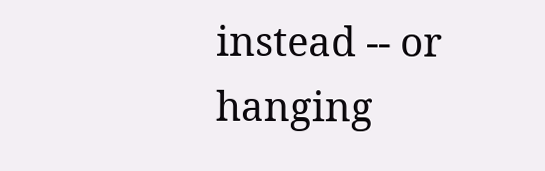instead -- or hanging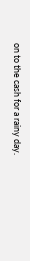on to the cash for a rainy day.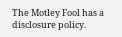The Motley Fool has a disclosure policy.